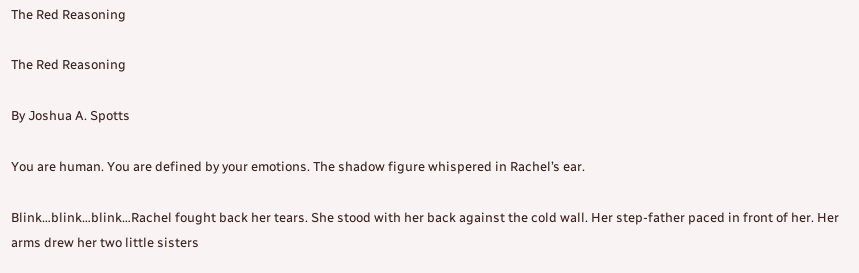The Red Reasoning

The Red Reasoning

By Joshua A. Spotts

You are human. You are defined by your emotions. The shadow figure whispered in Rachel’s ear.

Blink…blink…blink…Rachel fought back her tears. She stood with her back against the cold wall. Her step-father paced in front of her. Her arms drew her two little sisters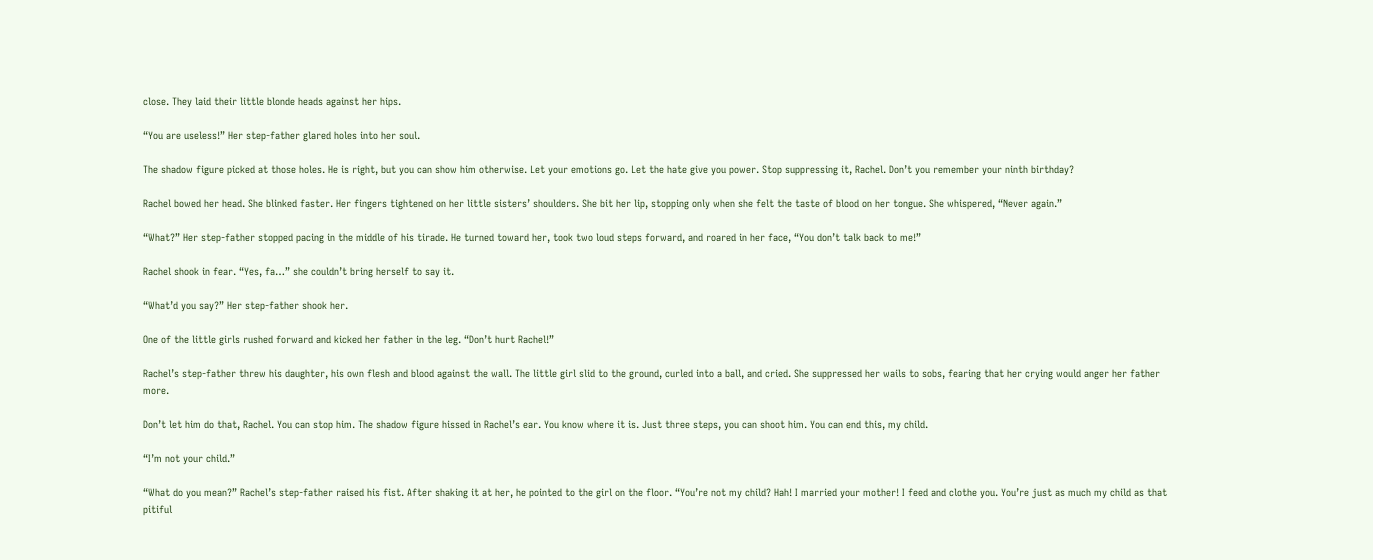close. They laid their little blonde heads against her hips.

“You are useless!” Her step-father glared holes into her soul.

The shadow figure picked at those holes. He is right, but you can show him otherwise. Let your emotions go. Let the hate give you power. Stop suppressing it, Rachel. Don’t you remember your ninth birthday?

Rachel bowed her head. She blinked faster. Her fingers tightened on her little sisters’ shoulders. She bit her lip, stopping only when she felt the taste of blood on her tongue. She whispered, “Never again.”

“What?” Her step-father stopped pacing in the middle of his tirade. He turned toward her, took two loud steps forward, and roared in her face, “You don’t talk back to me!”

Rachel shook in fear. “Yes, fa…” she couldn’t bring herself to say it.

“What’d you say?” Her step-father shook her.

One of the little girls rushed forward and kicked her father in the leg. “Don’t hurt Rachel!”

Rachel’s step-father threw his daughter, his own flesh and blood against the wall. The little girl slid to the ground, curled into a ball, and cried. She suppressed her wails to sobs, fearing that her crying would anger her father more.

Don’t let him do that, Rachel. You can stop him. The shadow figure hissed in Rachel’s ear. You know where it is. Just three steps, you can shoot him. You can end this, my child.

“I’m not your child.”

“What do you mean?” Rachel’s step-father raised his fist. After shaking it at her, he pointed to the girl on the floor. “You’re not my child? Hah! I married your mother! I feed and clothe you. You’re just as much my child as that pitiful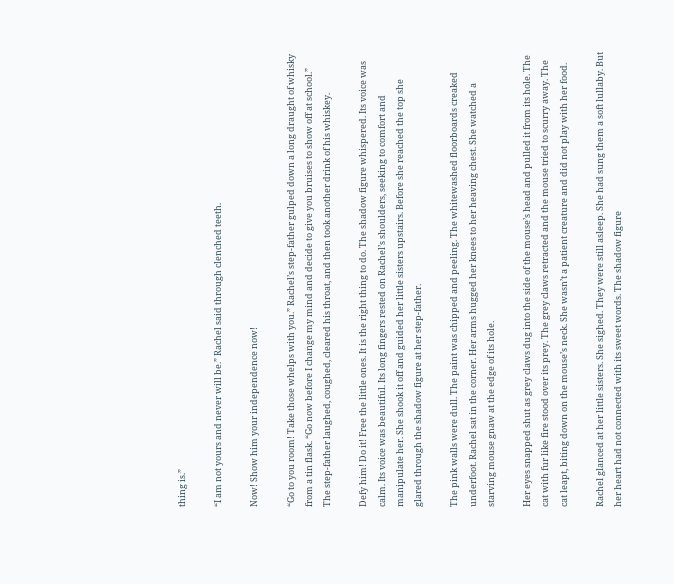thing is.”

“I am not yours and never will be.” Rachel said through clenched teeth.

Now! Show him your independence now!

“Go to you room! Take those whelps with you.” Rachel’s step-father gulped down a long draught of whisky from a tin flask. “Go now before I change my mind and decide to give you bruises to show off at school.” The step-father laughed, coughed, cleared his throat, and then took another drink of his whiskey.

Defy him! Do it! Free the little ones. It is the right thing to do. The shadow figure whispered. Its voice was calm. Its voice was beautiful. Its long fingers rested on Rachel’s shoulders, seeking to comfort and manipulate her. She shook it off and guided her little sisters upstairs. Before she reached the top she glared through the shadow figure at her step-father.

The pink walls were dull. The paint was chipped and peeling. The whitewashed floorboards creaked underfoot. Rachel sat in the corner. Her arms hugged her knees to her heaving chest. She watched a starving mouse gnaw at the edge of its hole.

Her eyes snapped shut as grey claws dug into the side of the mouse’s head and pulled it from its hole. The cat with fur like fire stood over its prey. The grey claws retracted and the mouse tried to scurry away. The cat leapt, biting down on the mouse’s neck. She wasn’t a patient creature and did not play with her food.

Rachel glanced at her little sisters. She sighed. They were still asleep. She had sung them a soft lullaby. But her heart had not connected with its sweet words. The shadow figure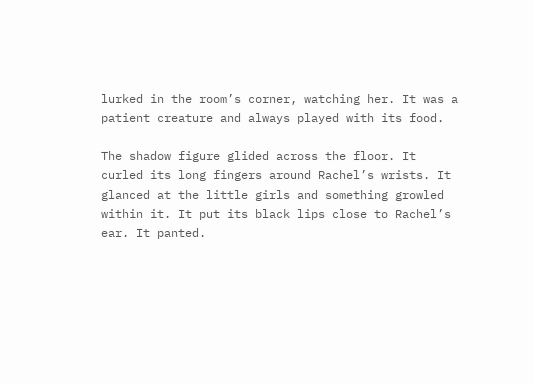lurked in the room’s corner, watching her. It was a patient creature and always played with its food.

The shadow figure glided across the floor. It curled its long fingers around Rachel’s wrists. It glanced at the little girls and something growled within it. It put its black lips close to Rachel’s ear. It panted.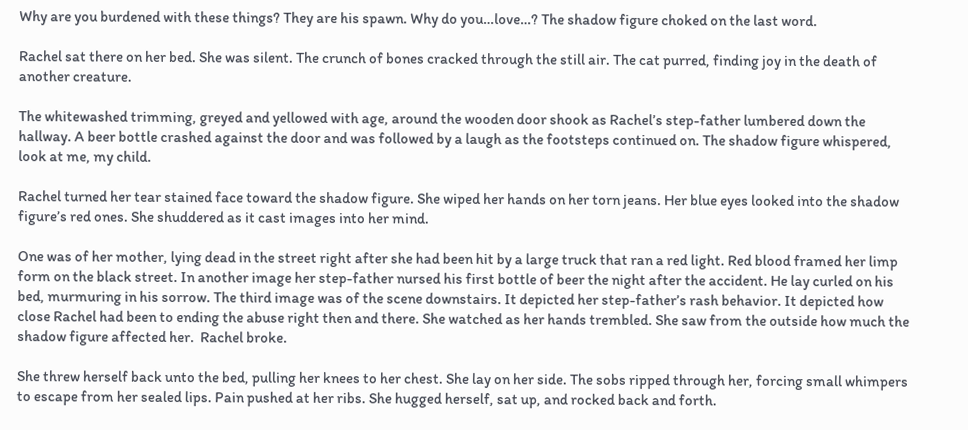Why are you burdened with these things? They are his spawn. Why do you…love…? The shadow figure choked on the last word.

Rachel sat there on her bed. She was silent. The crunch of bones cracked through the still air. The cat purred, finding joy in the death of another creature.

The whitewashed trimming, greyed and yellowed with age, around the wooden door shook as Rachel’s step-father lumbered down the hallway. A beer bottle crashed against the door and was followed by a laugh as the footsteps continued on. The shadow figure whispered, look at me, my child.

Rachel turned her tear stained face toward the shadow figure. She wiped her hands on her torn jeans. Her blue eyes looked into the shadow figure’s red ones. She shuddered as it cast images into her mind.

One was of her mother, lying dead in the street right after she had been hit by a large truck that ran a red light. Red blood framed her limp form on the black street. In another image her step-father nursed his first bottle of beer the night after the accident. He lay curled on his bed, murmuring in his sorrow. The third image was of the scene downstairs. It depicted her step-father’s rash behavior. It depicted how close Rachel had been to ending the abuse right then and there. She watched as her hands trembled. She saw from the outside how much the shadow figure affected her.  Rachel broke.

She threw herself back unto the bed, pulling her knees to her chest. She lay on her side. The sobs ripped through her, forcing small whimpers to escape from her sealed lips. Pain pushed at her ribs. She hugged herself, sat up, and rocked back and forth.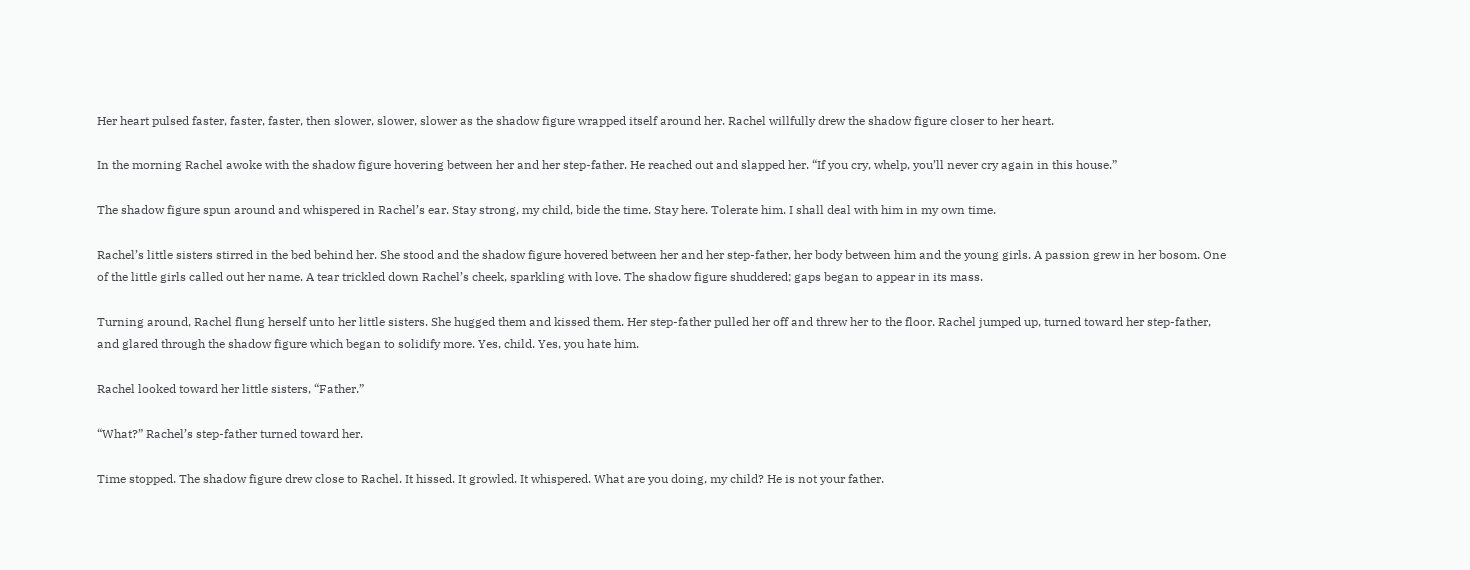Her heart pulsed faster, faster, faster, then slower, slower, slower as the shadow figure wrapped itself around her. Rachel willfully drew the shadow figure closer to her heart.

In the morning Rachel awoke with the shadow figure hovering between her and her step-father. He reached out and slapped her. “If you cry, whelp, you’ll never cry again in this house.”

The shadow figure spun around and whispered in Rachel’s ear. Stay strong, my child, bide the time. Stay here. Tolerate him. I shall deal with him in my own time.

Rachel’s little sisters stirred in the bed behind her. She stood and the shadow figure hovered between her and her step-father, her body between him and the young girls. A passion grew in her bosom. One of the little girls called out her name. A tear trickled down Rachel’s cheek, sparkling with love. The shadow figure shuddered; gaps began to appear in its mass.

Turning around, Rachel flung herself unto her little sisters. She hugged them and kissed them. Her step-father pulled her off and threw her to the floor. Rachel jumped up, turned toward her step-father, and glared through the shadow figure which began to solidify more. Yes, child. Yes, you hate him.

Rachel looked toward her little sisters, “Father.”

“What?” Rachel’s step-father turned toward her.

Time stopped. The shadow figure drew close to Rachel. It hissed. It growled. It whispered. What are you doing, my child? He is not your father.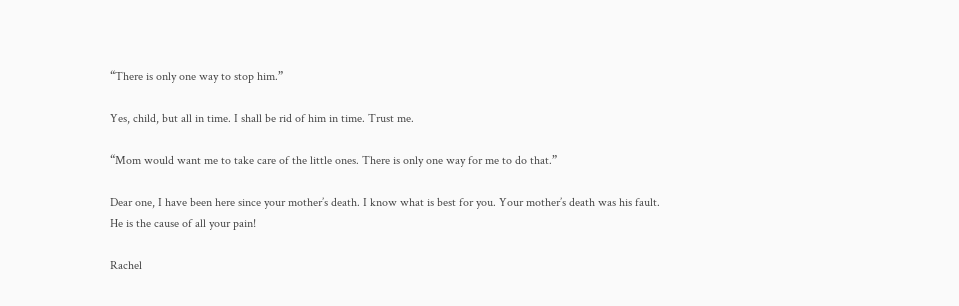“There is only one way to stop him.”

Yes, child, but all in time. I shall be rid of him in time. Trust me.

“Mom would want me to take care of the little ones. There is only one way for me to do that.”

Dear one, I have been here since your mother’s death. I know what is best for you. Your mother’s death was his fault. He is the cause of all your pain!

Rachel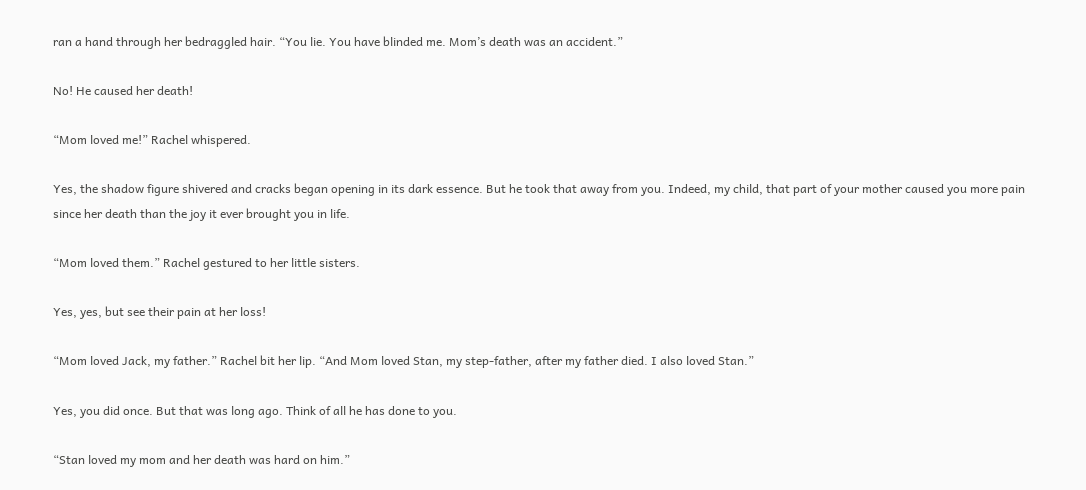ran a hand through her bedraggled hair. “You lie. You have blinded me. Mom’s death was an accident.”

No! He caused her death!

“Mom loved me!” Rachel whispered.

Yes, the shadow figure shivered and cracks began opening in its dark essence. But he took that away from you. Indeed, my child, that part of your mother caused you more pain since her death than the joy it ever brought you in life.

“Mom loved them.” Rachel gestured to her little sisters.

Yes, yes, but see their pain at her loss!

“Mom loved Jack, my father.” Rachel bit her lip. “And Mom loved Stan, my step-father, after my father died. I also loved Stan.”

Yes, you did once. But that was long ago. Think of all he has done to you.

“Stan loved my mom and her death was hard on him.”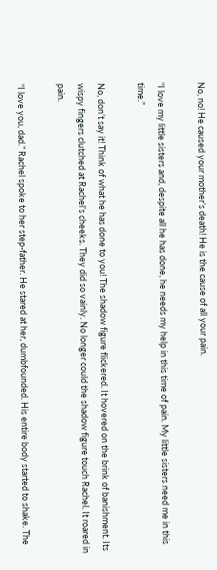No, no! He caused your mother’s death! He is the cause of all your pain.

“I love my little sisters and, despite all he has done, he needs my help in this time of pain. My little sisters need me in this time.”

No, don’t say it! Think of what he has done to you! The shadow figure flickered. It hovered on the brink of banishment. Its wispy fingers clutched at Rachel’s cheeks. They did so vainly. No longer could the shadow figure touch Rachel. It roared in pain.

“I love you, dad.” Rachel spoke to her step-father. He stared at her, dumbfounded. His entire body started to shake. The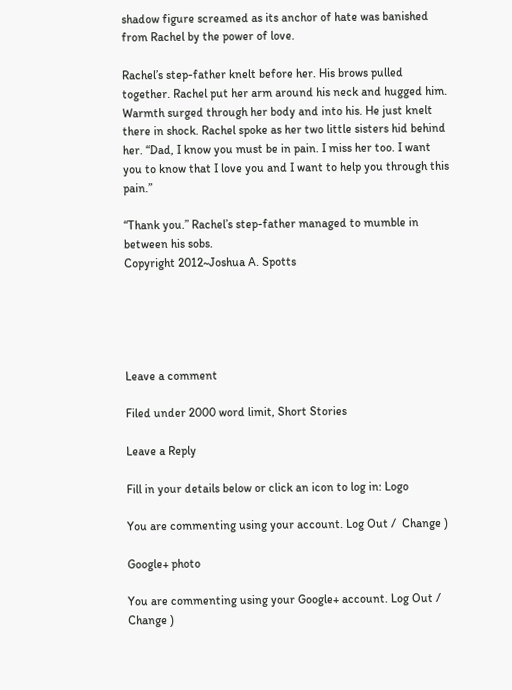shadow figure screamed as its anchor of hate was banished from Rachel by the power of love.

Rachel’s step-father knelt before her. His brows pulled together. Rachel put her arm around his neck and hugged him. Warmth surged through her body and into his. He just knelt there in shock. Rachel spoke as her two little sisters hid behind her. “Dad, I know you must be in pain. I miss her too. I want you to know that I love you and I want to help you through this pain.”

“Thank you.” Rachel’s step-father managed to mumble in between his sobs.
Copyright 2012~Joshua A. Spotts





Leave a comment

Filed under 2000 word limit, Short Stories

Leave a Reply

Fill in your details below or click an icon to log in: Logo

You are commenting using your account. Log Out /  Change )

Google+ photo

You are commenting using your Google+ account. Log Out /  Change )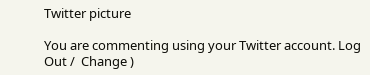Twitter picture

You are commenting using your Twitter account. Log Out /  Change )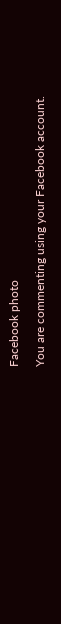Facebook photo

You are commenting using your Facebook account.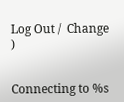Log Out /  Change )


Connecting to %s